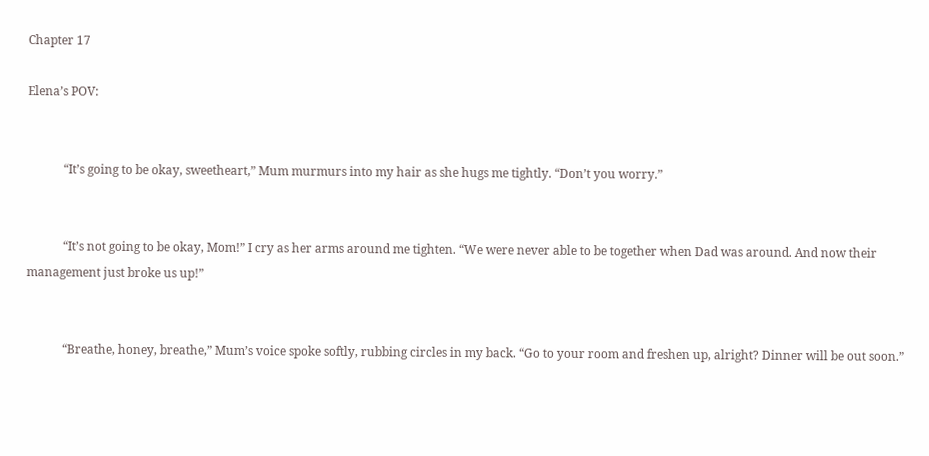Chapter 17

Elena’s POV:


            “It’s going to be okay, sweetheart,” Mum murmurs into my hair as she hugs me tightly. “Don’t you worry.”


            “It’s not going to be okay, Mom!” I cry as her arms around me tighten. “We were never able to be together when Dad was around. And now their management just broke us up!”


            “Breathe, honey, breathe,” Mum’s voice spoke softly, rubbing circles in my back. “Go to your room and freshen up, alright? Dinner will be out soon.”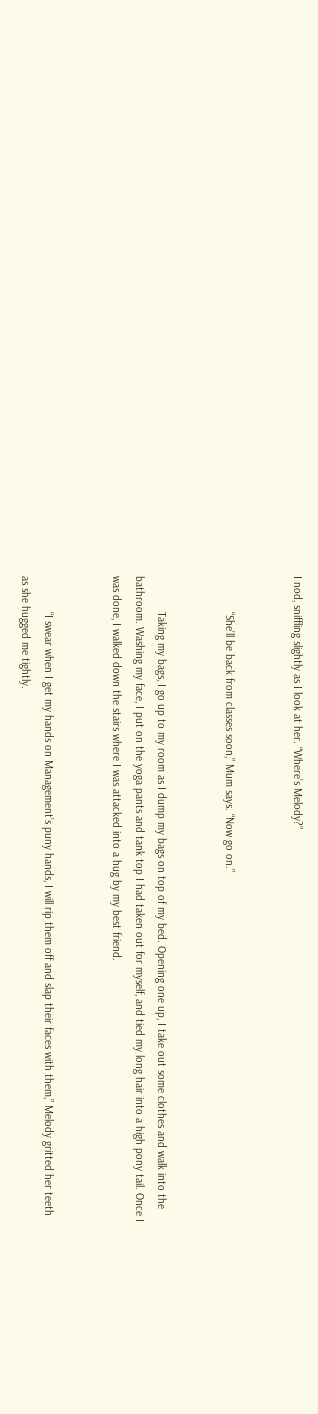I nod, sniffling slightly as I look at her. “Where’s Melody?”


            “She’ll be back from classes soon,” Mum says. “Now go on.”


            Taking my bags, I go up to my room as I dump my bags on top of my bed. Opening one up, I take out some clothes and walk into the bathroom. Washing my face, I put on the yoga pants and tank top I had taken out for myself, and tied my long hair into a high pony tail. Once I was done, I walked down the stairs where I was attacked into a hug by my best friend.


            “I swear when I get my hands on Management’s puny hands, I will rip them off and slap their faces with them,” Melody gritted her teeth as she hugged me tightly.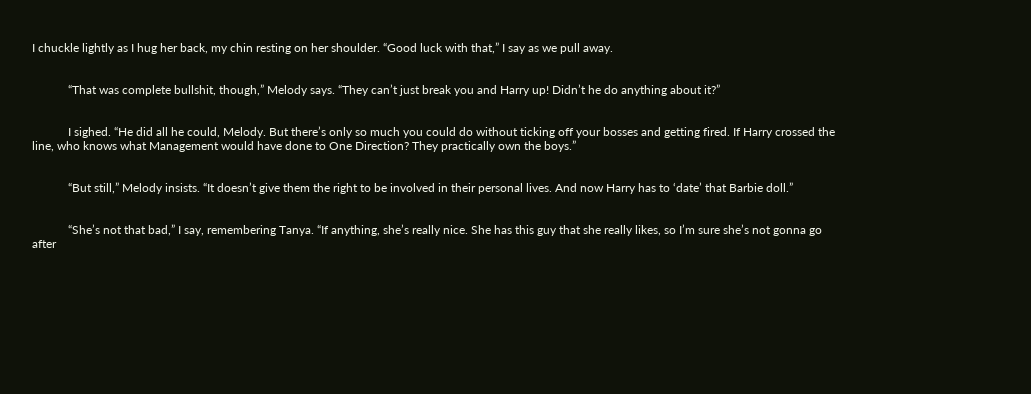I chuckle lightly as I hug her back, my chin resting on her shoulder. “Good luck with that,” I say as we pull away.


            “That was complete bullshit, though,” Melody says. “They can’t just break you and Harry up! Didn’t he do anything about it?”


            I sighed. “He did all he could, Melody. But there’s only so much you could do without ticking off your bosses and getting fired. If Harry crossed the line, who knows what Management would have done to One Direction? They practically own the boys.”


            “But still,” Melody insists. “It doesn’t give them the right to be involved in their personal lives. And now Harry has to ‘date’ that Barbie doll.”


            “She’s not that bad,” I say, remembering Tanya. “If anything, she’s really nice. She has this guy that she really likes, so I’m sure she’s not gonna go after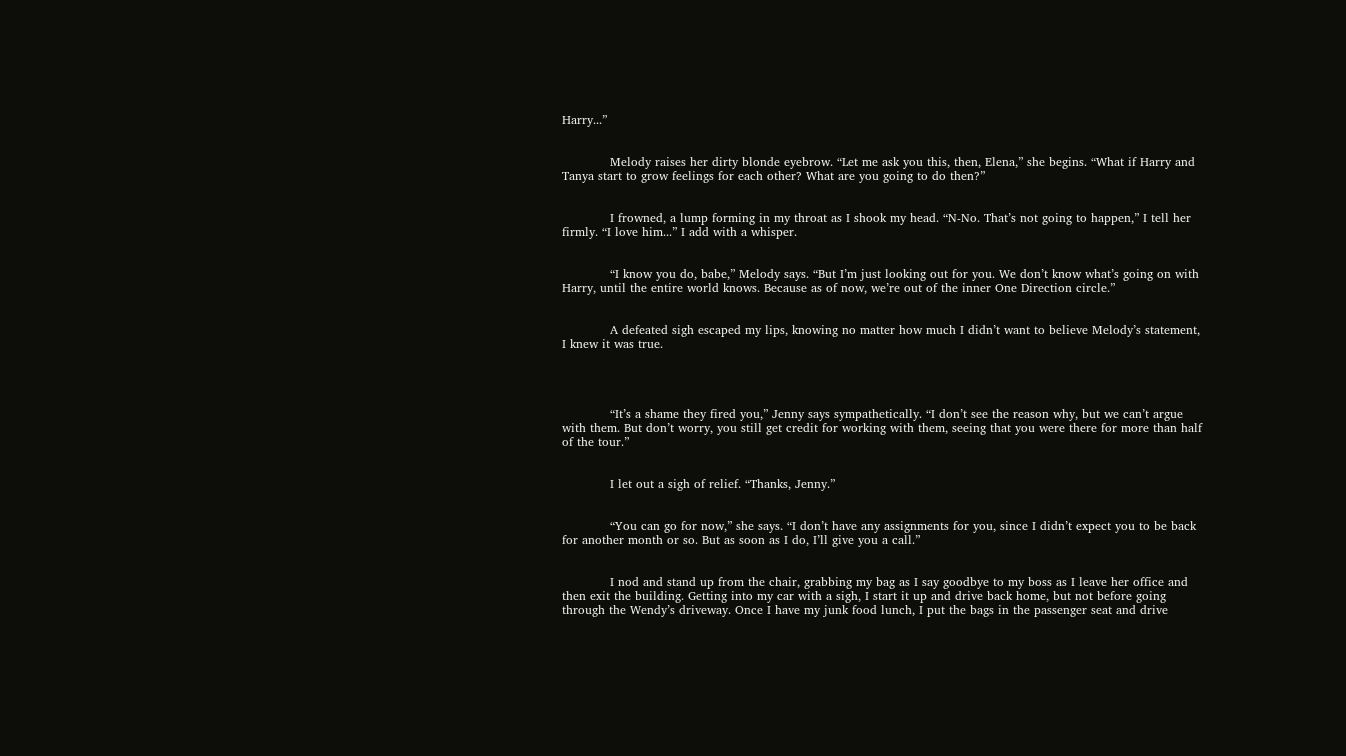Harry...”


            Melody raises her dirty blonde eyebrow. “Let me ask you this, then, Elena,” she begins. “What if Harry and Tanya start to grow feelings for each other? What are you going to do then?”


            I frowned, a lump forming in my throat as I shook my head. “N-No. That’s not going to happen,” I tell her firmly. “I love him...” I add with a whisper.


            “I know you do, babe,” Melody says. “But I’m just looking out for you. We don’t know what’s going on with Harry, until the entire world knows. Because as of now, we’re out of the inner One Direction circle.”


            A defeated sigh escaped my lips, knowing no matter how much I didn’t want to believe Melody’s statement, I knew it was true.




            “It’s a shame they fired you,” Jenny says sympathetically. “I don’t see the reason why, but we can’t argue with them. But don’t worry, you still get credit for working with them, seeing that you were there for more than half of the tour.”


            I let out a sigh of relief. “Thanks, Jenny.”


            “You can go for now,” she says. “I don’t have any assignments for you, since I didn’t expect you to be back for another month or so. But as soon as I do, I’ll give you a call.”


            I nod and stand up from the chair, grabbing my bag as I say goodbye to my boss as I leave her office and then exit the building. Getting into my car with a sigh, I start it up and drive back home, but not before going through the Wendy’s driveway. Once I have my junk food lunch, I put the bags in the passenger seat and drive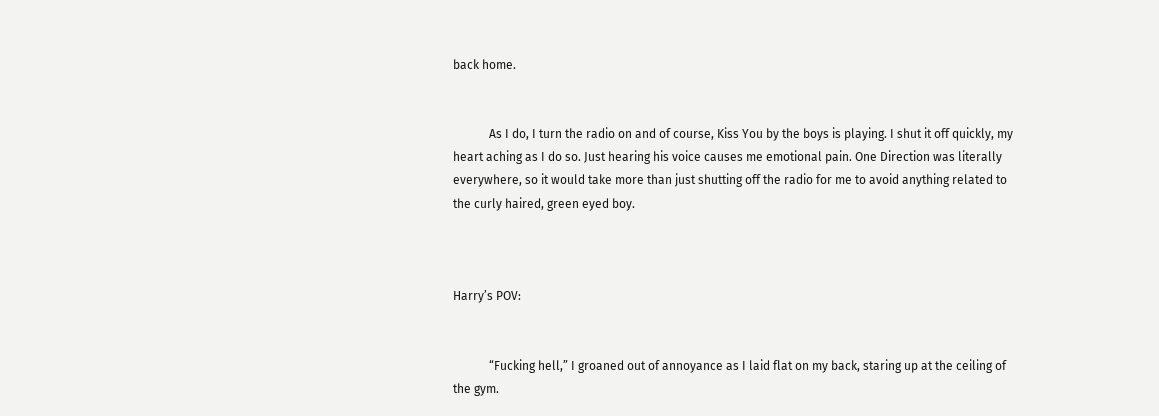back home.


            As I do, I turn the radio on and of course, Kiss You by the boys is playing. I shut it off quickly, my heart aching as I do so. Just hearing his voice causes me emotional pain. One Direction was literally everywhere, so it would take more than just shutting off the radio for me to avoid anything related to the curly haired, green eyed boy.



Harry’s POV:


            “Fucking hell,” I groaned out of annoyance as I laid flat on my back, staring up at the ceiling of the gym.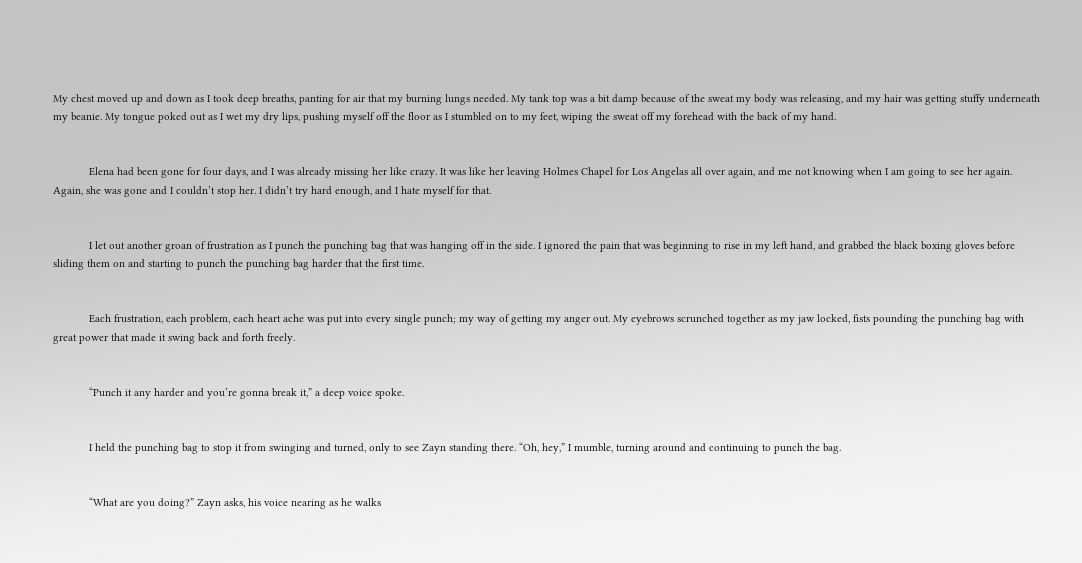My chest moved up and down as I took deep breaths, panting for air that my burning lungs needed. My tank top was a bit damp because of the sweat my body was releasing, and my hair was getting stuffy underneath my beanie. My tongue poked out as I wet my dry lips, pushing myself off the floor as I stumbled on to my feet, wiping the sweat off my forehead with the back of my hand.


            Elena had been gone for four days, and I was already missing her like crazy. It was like her leaving Holmes Chapel for Los Angelas all over again, and me not knowing when I am going to see her again. Again, she was gone and I couldn’t stop her. I didn’t try hard enough, and I hate myself for that.


            I let out another groan of frustration as I punch the punching bag that was hanging off in the side. I ignored the pain that was beginning to rise in my left hand, and grabbed the black boxing gloves before sliding them on and starting to punch the punching bag harder that the first time.


            Each frustration, each problem, each heart ache was put into every single punch; my way of getting my anger out. My eyebrows scrunched together as my jaw locked, fists pounding the punching bag with great power that made it swing back and forth freely.


            “Punch it any harder and you’re gonna break it,” a deep voice spoke.


            I held the punching bag to stop it from swinging and turned, only to see Zayn standing there. “Oh, hey,” I mumble, turning around and continuing to punch the bag.


            “What are you doing?” Zayn asks, his voice nearing as he walks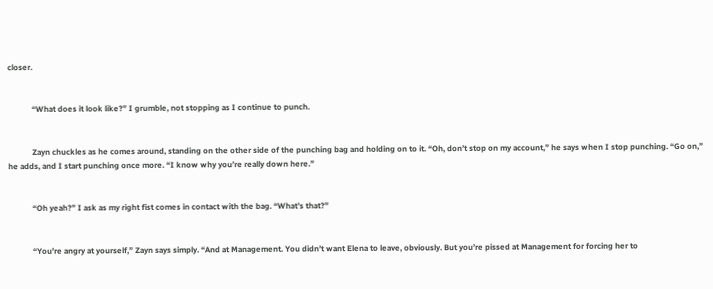closer.


            “What does it look like?” I grumble, not stopping as I continue to punch.


            Zayn chuckles as he comes around, standing on the other side of the punching bag and holding on to it. “Oh, don’t stop on my account,” he says when I stop punching. “Go on,” he adds, and I start punching once more. “I know why you’re really down here.”


            “Oh yeah?” I ask as my right fist comes in contact with the bag. “What’s that?”


            “You’re angry at yourself,” Zayn says simply. “And at Management. You didn’t want Elena to leave, obviously. But you’re pissed at Management for forcing her to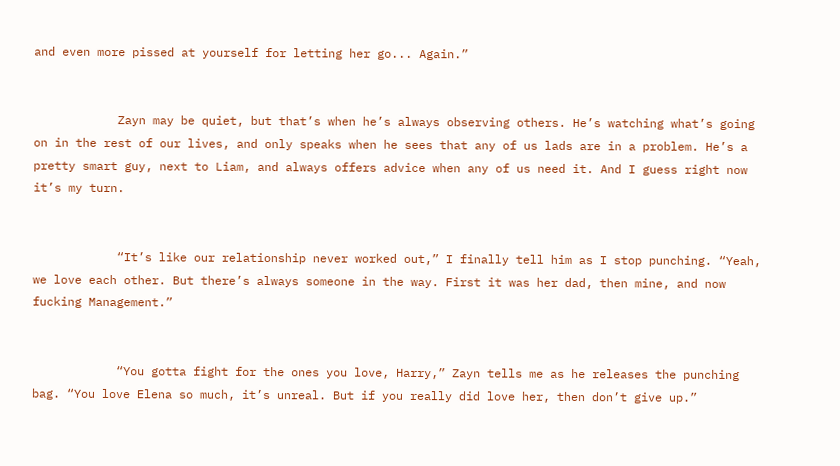and even more pissed at yourself for letting her go... Again.”


            Zayn may be quiet, but that’s when he’s always observing others. He’s watching what’s going on in the rest of our lives, and only speaks when he sees that any of us lads are in a problem. He’s a pretty smart guy, next to Liam, and always offers advice when any of us need it. And I guess right now it’s my turn.


            “It’s like our relationship never worked out,” I finally tell him as I stop punching. “Yeah, we love each other. But there’s always someone in the way. First it was her dad, then mine, and now fucking Management.”


            “You gotta fight for the ones you love, Harry,” Zayn tells me as he releases the punching bag. “You love Elena so much, it’s unreal. But if you really did love her, then don’t give up.”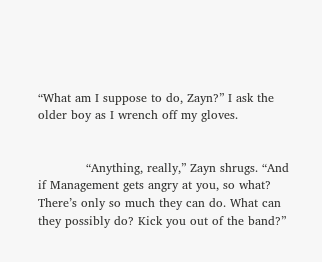“What am I suppose to do, Zayn?” I ask the older boy as I wrench off my gloves.


            “Anything, really,” Zayn shrugs. “And if Management gets angry at you, so what? There’s only so much they can do. What can they possibly do? Kick you out of the band?”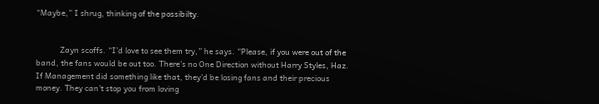“Maybe,” I shrug, thinking of the possibilty.


            Zayn scoffs. “I’d love to see them try,” he says. “Please, if you were out of the band, the fans would be out too. There’s no One Direction without Harry Styles, Haz. If Management did something like that, they’d be losing fans and their precious money. They can’t stop you from loving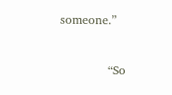someone.”


            “So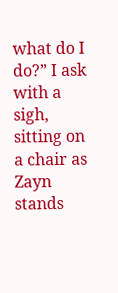what do I do?” I ask with a sigh, sitting on a chair as Zayn stands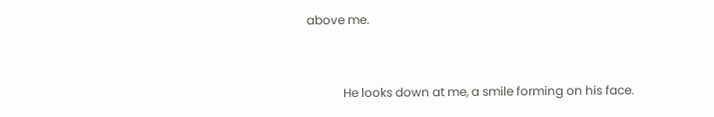above me.


            He looks down at me, a smile forming on his face.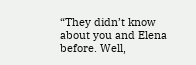“They didn’t know about you and Elena before. Well,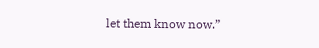let them know now.”